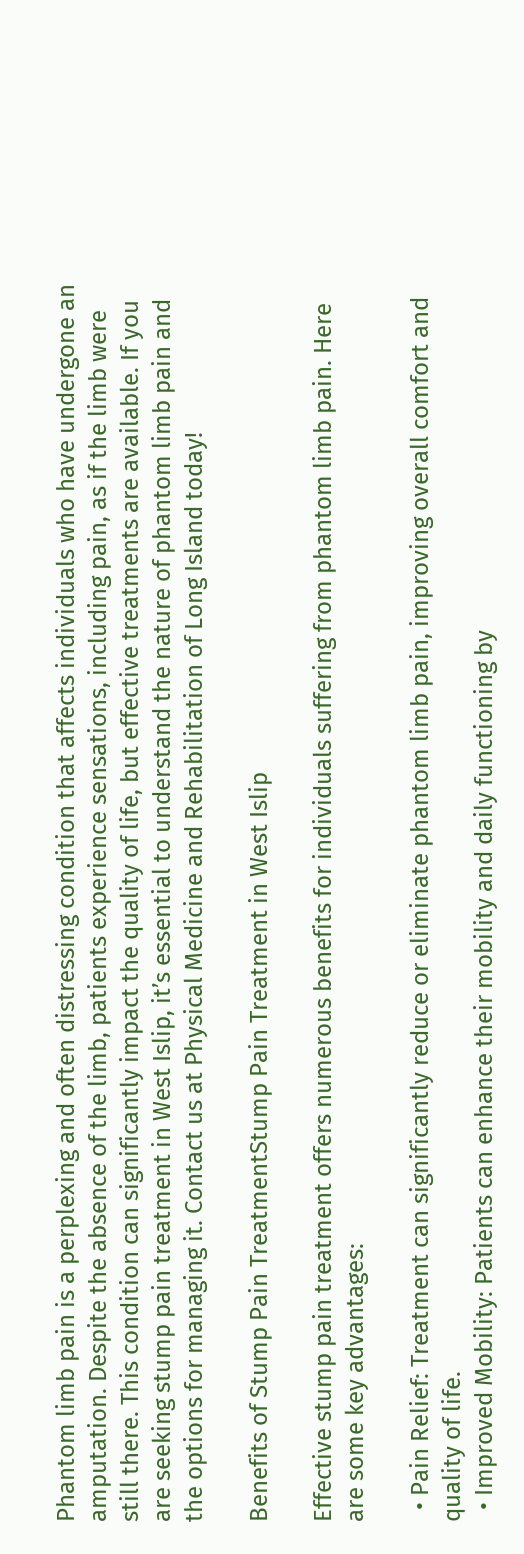Phantom limb pain is a perplexing and often distressing condition that affects individuals who have undergone an amputation. Despite the absence of the limb, patients experience sensations, including pain, as if the limb were still there. This condition can significantly impact the quality of life, but effective treatments are available. If you are seeking stump pain treatment in West Islip, it’s essential to understand the nature of phantom limb pain and the options for managing it. Contact us at Physical Medicine and Rehabilitation of Long Island today!

Benefits of Stump Pain TreatmentStump Pain Treatment in West Islip

Effective stump pain treatment offers numerous benefits for individuals suffering from phantom limb pain. Here are some key advantages:

  • Pain Relief: Treatment can significantly reduce or eliminate phantom limb pain, improving overall comfort and quality of life.
  • Improved Mobility: Patients can enhance their mobility and daily functioning by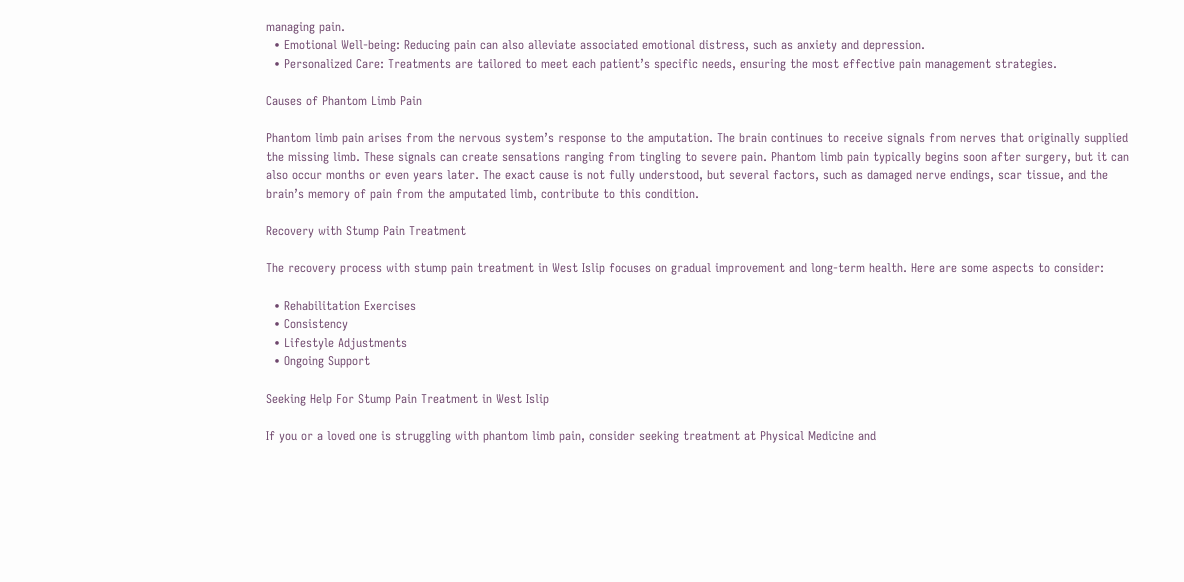managing pain.
  • Emotional Well-being: Reducing pain can also alleviate associated emotional distress, such as anxiety and depression.
  • Personalized Care: Treatments are tailored to meet each patient’s specific needs, ensuring the most effective pain management strategies.

Causes of Phantom Limb Pain

Phantom limb pain arises from the nervous system’s response to the amputation. The brain continues to receive signals from nerves that originally supplied the missing limb. These signals can create sensations ranging from tingling to severe pain. Phantom limb pain typically begins soon after surgery, but it can also occur months or even years later. The exact cause is not fully understood, but several factors, such as damaged nerve endings, scar tissue, and the brain’s memory of pain from the amputated limb, contribute to this condition.

Recovery with Stump Pain Treatment

The recovery process with stump pain treatment in West Islip focuses on gradual improvement and long-term health. Here are some aspects to consider:

  • Rehabilitation Exercises
  • Consistency
  • Lifestyle Adjustments
  • Ongoing Support

Seeking Help For Stump Pain Treatment in West Islip

If you or a loved one is struggling with phantom limb pain, consider seeking treatment at Physical Medicine and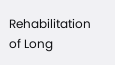Rehabilitation of Long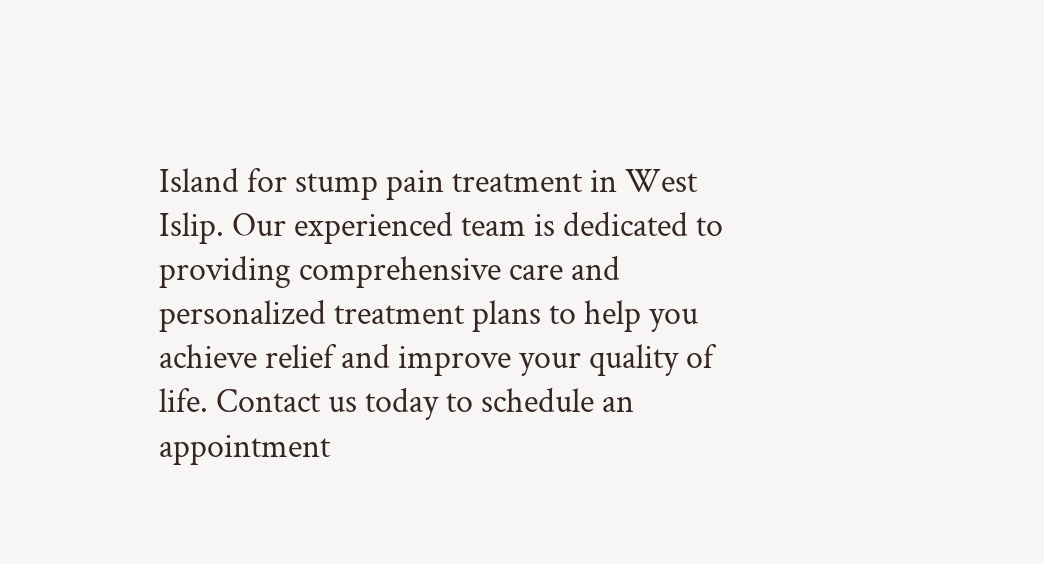Island for stump pain treatment in West Islip. Our experienced team is dedicated to providing comprehensive care and personalized treatment plans to help you achieve relief and improve your quality of life. Contact us today to schedule an appointment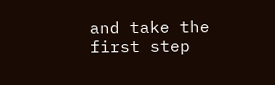and take the first step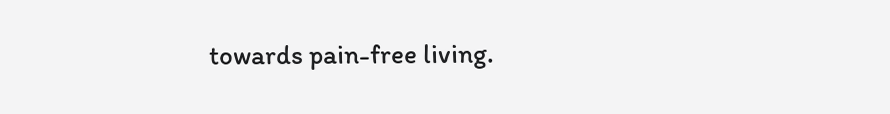towards pain-free living.